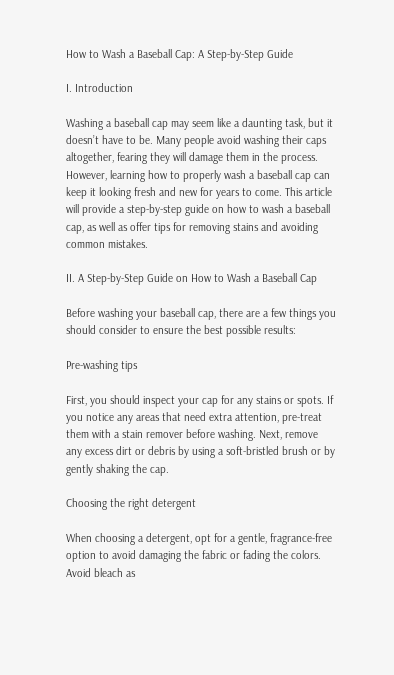How to Wash a Baseball Cap: A Step-by-Step Guide

I. Introduction

Washing a baseball cap may seem like a daunting task, but it doesn’t have to be. Many people avoid washing their caps altogether, fearing they will damage them in the process. However, learning how to properly wash a baseball cap can keep it looking fresh and new for years to come. This article will provide a step-by-step guide on how to wash a baseball cap, as well as offer tips for removing stains and avoiding common mistakes.

II. A Step-by-Step Guide on How to Wash a Baseball Cap

Before washing your baseball cap, there are a few things you should consider to ensure the best possible results:

Pre-washing tips

First, you should inspect your cap for any stains or spots. If you notice any areas that need extra attention, pre-treat them with a stain remover before washing. Next, remove any excess dirt or debris by using a soft-bristled brush or by gently shaking the cap.

Choosing the right detergent

When choosing a detergent, opt for a gentle, fragrance-free option to avoid damaging the fabric or fading the colors. Avoid bleach as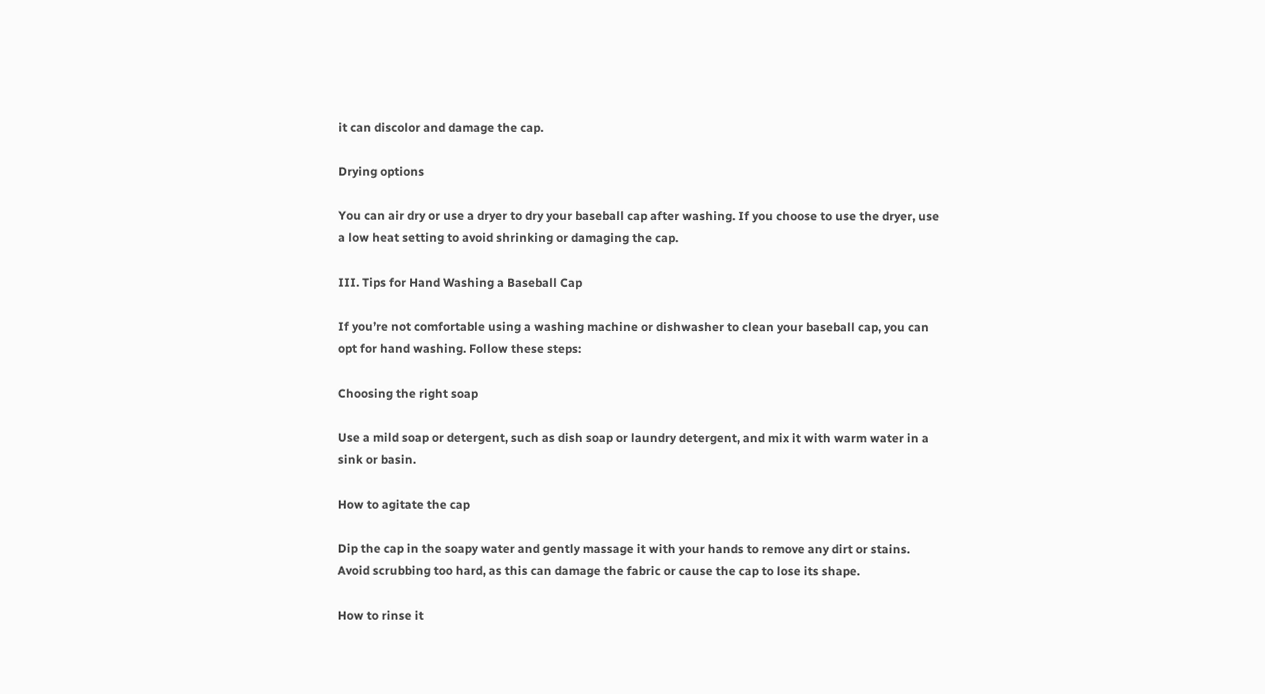it can discolor and damage the cap.

Drying options

You can air dry or use a dryer to dry your baseball cap after washing. If you choose to use the dryer, use a low heat setting to avoid shrinking or damaging the cap.

III. Tips for Hand Washing a Baseball Cap

If you’re not comfortable using a washing machine or dishwasher to clean your baseball cap, you can opt for hand washing. Follow these steps:

Choosing the right soap

Use a mild soap or detergent, such as dish soap or laundry detergent, and mix it with warm water in a sink or basin.

How to agitate the cap

Dip the cap in the soapy water and gently massage it with your hands to remove any dirt or stains. Avoid scrubbing too hard, as this can damage the fabric or cause the cap to lose its shape.

How to rinse it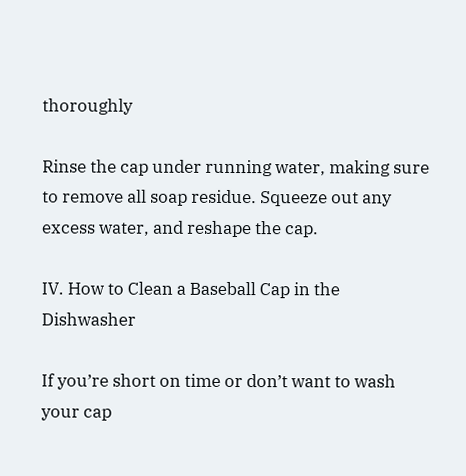thoroughly

Rinse the cap under running water, making sure to remove all soap residue. Squeeze out any excess water, and reshape the cap.

IV. How to Clean a Baseball Cap in the Dishwasher

If you’re short on time or don’t want to wash your cap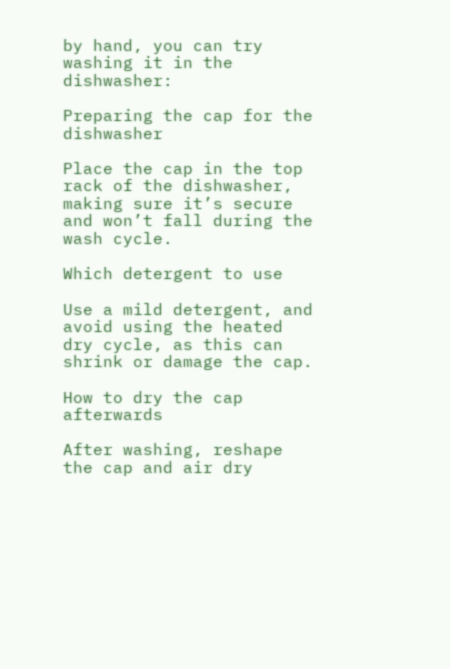by hand, you can try washing it in the dishwasher:

Preparing the cap for the dishwasher

Place the cap in the top rack of the dishwasher, making sure it’s secure and won’t fall during the wash cycle.

Which detergent to use

Use a mild detergent, and avoid using the heated dry cycle, as this can shrink or damage the cap.

How to dry the cap afterwards

After washing, reshape the cap and air dry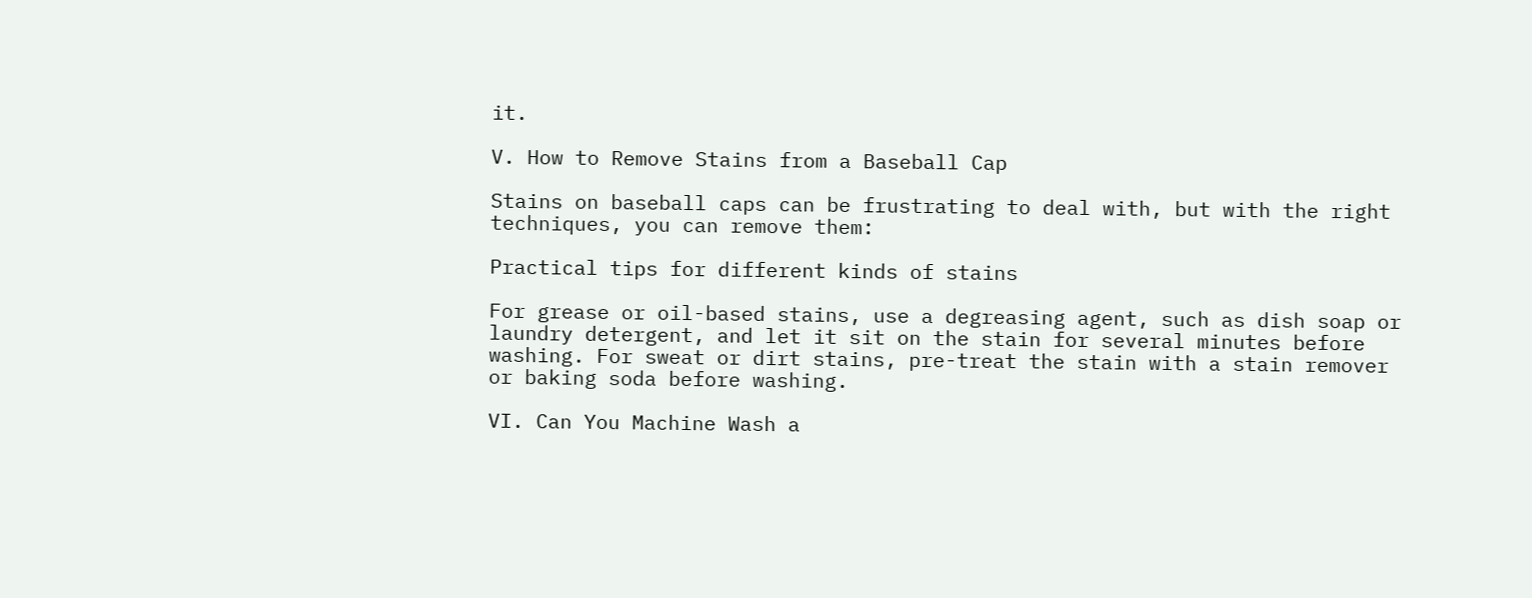it.

V. How to Remove Stains from a Baseball Cap

Stains on baseball caps can be frustrating to deal with, but with the right techniques, you can remove them:

Practical tips for different kinds of stains

For grease or oil-based stains, use a degreasing agent, such as dish soap or laundry detergent, and let it sit on the stain for several minutes before washing. For sweat or dirt stains, pre-treat the stain with a stain remover or baking soda before washing.

VI. Can You Machine Wash a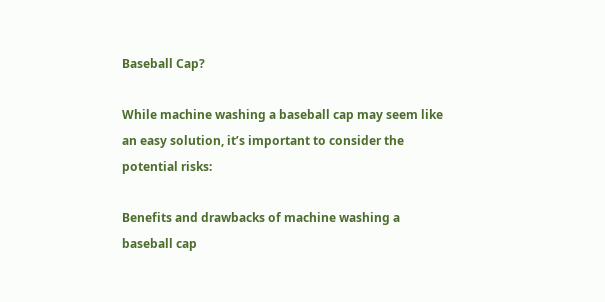Baseball Cap?

While machine washing a baseball cap may seem like an easy solution, it’s important to consider the potential risks:

Benefits and drawbacks of machine washing a baseball cap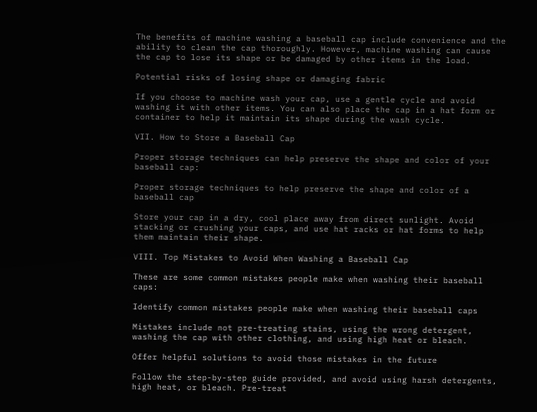The benefits of machine washing a baseball cap include convenience and the ability to clean the cap thoroughly. However, machine washing can cause the cap to lose its shape or be damaged by other items in the load.

Potential risks of losing shape or damaging fabric

If you choose to machine wash your cap, use a gentle cycle and avoid washing it with other items. You can also place the cap in a hat form or container to help it maintain its shape during the wash cycle.

VII. How to Store a Baseball Cap

Proper storage techniques can help preserve the shape and color of your baseball cap:

Proper storage techniques to help preserve the shape and color of a baseball cap

Store your cap in a dry, cool place away from direct sunlight. Avoid stacking or crushing your caps, and use hat racks or hat forms to help them maintain their shape.

VIII. Top Mistakes to Avoid When Washing a Baseball Cap

These are some common mistakes people make when washing their baseball caps:

Identify common mistakes people make when washing their baseball caps

Mistakes include not pre-treating stains, using the wrong detergent, washing the cap with other clothing, and using high heat or bleach.

Offer helpful solutions to avoid those mistakes in the future

Follow the step-by-step guide provided, and avoid using harsh detergents, high heat, or bleach. Pre-treat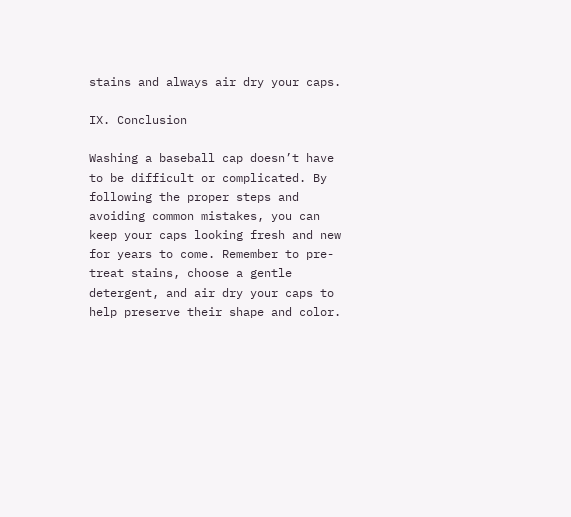stains and always air dry your caps.

IX. Conclusion

Washing a baseball cap doesn’t have to be difficult or complicated. By following the proper steps and avoiding common mistakes, you can keep your caps looking fresh and new for years to come. Remember to pre-treat stains, choose a gentle detergent, and air dry your caps to help preserve their shape and color.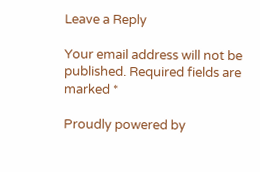Leave a Reply

Your email address will not be published. Required fields are marked *

Proudly powered by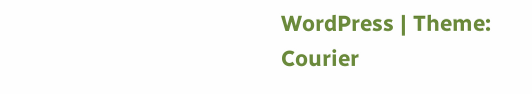WordPress | Theme: Courier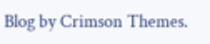Blog by Crimson Themes.